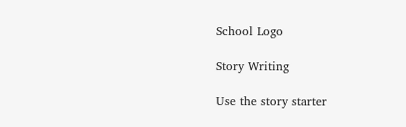School Logo

Story Writing

Use the story starter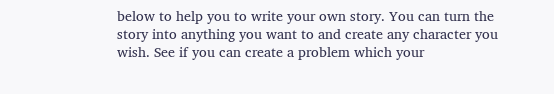below to help you to write your own story. You can turn the story into anything you want to and create any character you wish. See if you can create a problem which your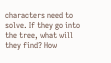characters need to solve. If they go into the tree, what will they find? How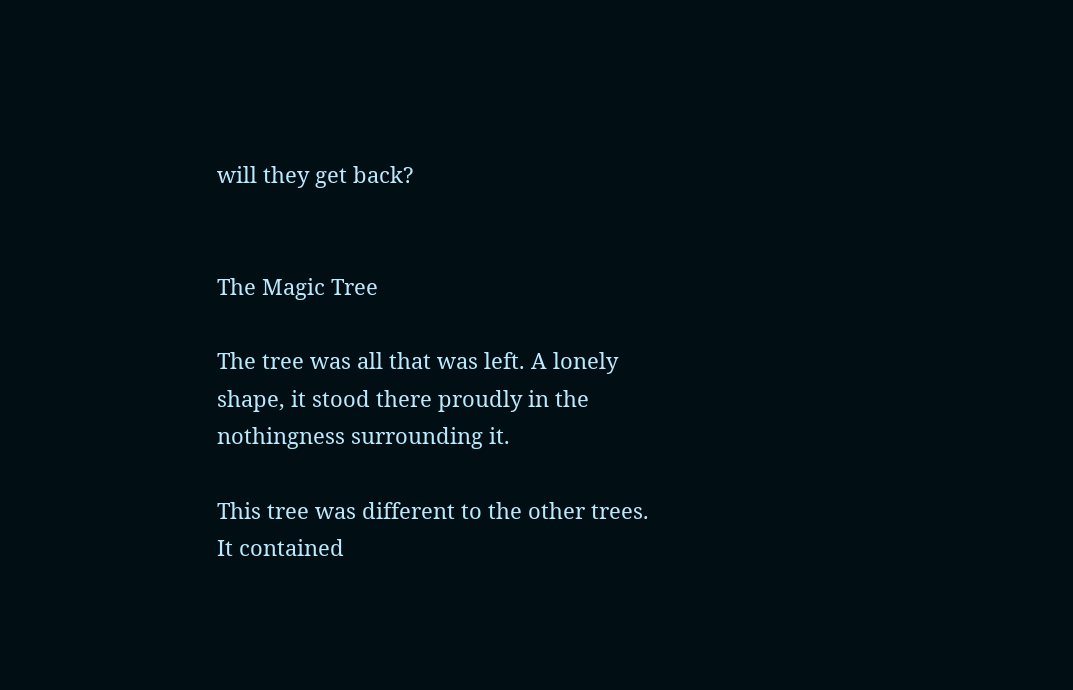will they get back?


The Magic Tree

The tree was all that was left. A lonely shape, it stood there proudly in the nothingness surrounding it.

This tree was different to the other trees. It contained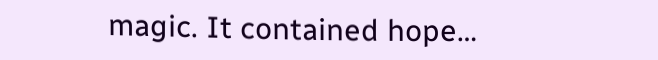magic. It contained hope…